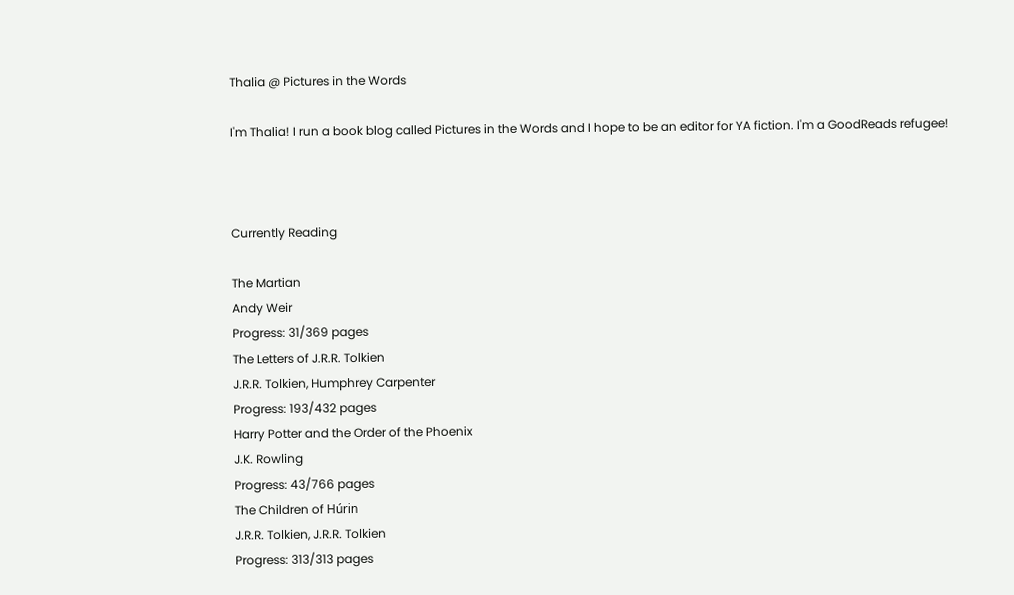Thalia @ Pictures in the Words

I'm Thalia! I run a book blog called Pictures in the Words and I hope to be an editor for YA fiction. I'm a GoodReads refugee!



Currently Reading

The Martian
Andy Weir
Progress: 31/369 pages
The Letters of J.R.R. Tolkien
J.R.R. Tolkien, Humphrey Carpenter
Progress: 193/432 pages
Harry Potter and the Order of the Phoenix
J.K. Rowling
Progress: 43/766 pages
The Children of Húrin
J.R.R. Tolkien, J.R.R. Tolkien
Progress: 313/313 pages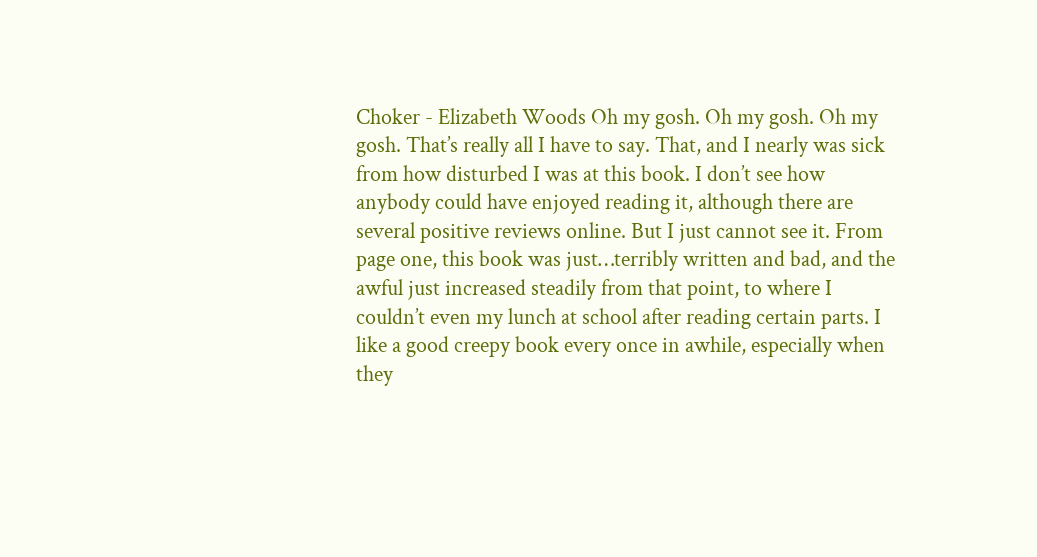Choker - Elizabeth Woods Oh my gosh. Oh my gosh. Oh my gosh. That’s really all I have to say. That, and I nearly was sick from how disturbed I was at this book. I don’t see how anybody could have enjoyed reading it, although there are several positive reviews online. But I just cannot see it. From page one, this book was just…terribly written and bad, and the awful just increased steadily from that point, to where I couldn’t even my lunch at school after reading certain parts. I like a good creepy book every once in awhile, especially when they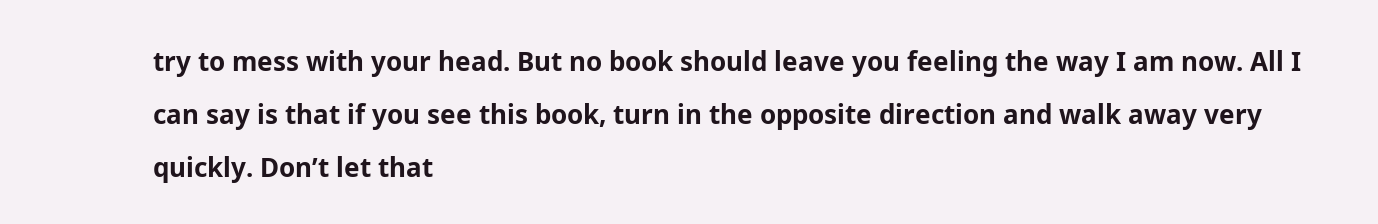try to mess with your head. But no book should leave you feeling the way I am now. All I can say is that if you see this book, turn in the opposite direction and walk away very quickly. Don’t let that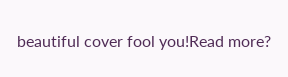beautiful cover fool you!Read more?